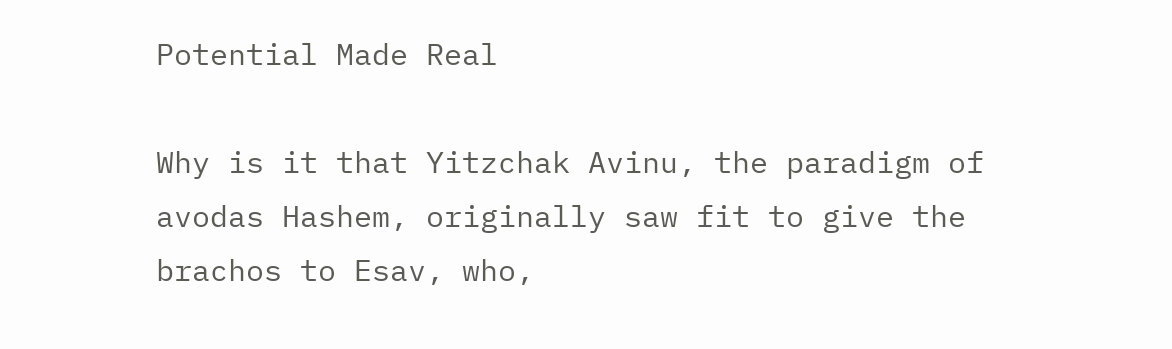Potential Made Real

Why is it that Yitzchak Avinu, the paradigm of avodas Hashem, originally saw fit to give the brachos to Esav, who,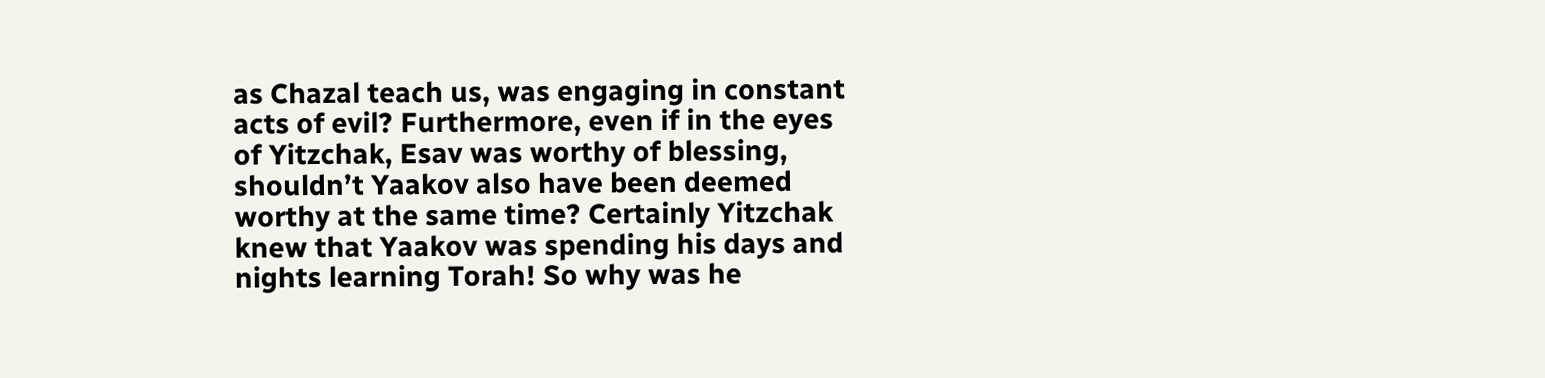as Chazal teach us, was engaging in constant acts of evil? Furthermore, even if in the eyes of Yitzchak, Esav was worthy of blessing, shouldn’t Yaakov also have been deemed worthy at the same time? Certainly Yitzchak knew that Yaakov was spending his days and nights learning Torah! So why was he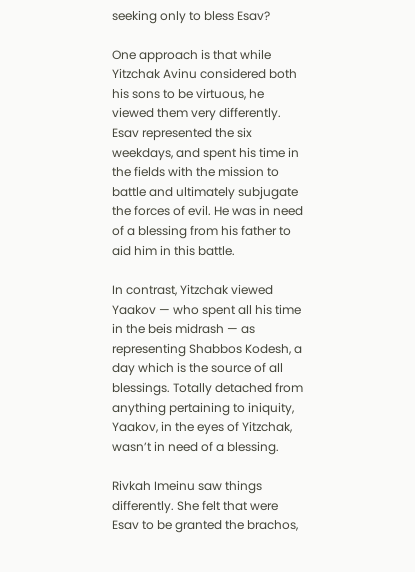seeking only to bless Esav?

One approach is that while Yitzchak Avinu considered both his sons to be virtuous, he viewed them very differently. Esav represented the six weekdays, and spent his time in the fields with the mission to battle and ultimately subjugate the forces of evil. He was in need of a blessing from his father to aid him in this battle.

In contrast, Yitzchak viewed Yaakov — who spent all his time in the beis midrash — as representing Shabbos Kodesh, a day which is the source of all blessings. Totally detached from anything pertaining to iniquity, Yaakov, in the eyes of Yitzchak, wasn’t in need of a blessing.

Rivkah Imeinu saw things differently. She felt that were Esav to be granted the brachos,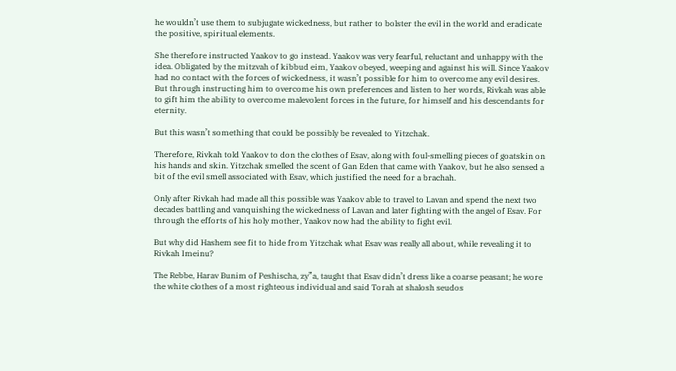he wouldn’t use them to subjugate wickedness, but rather to bolster the evil in the world and eradicate the positive, spiritual elements.

She therefore instructed Yaakov to go instead. Yaakov was very fearful, reluctant and unhappy with the idea. Obligated by the mitzvah of kibbud eim, Yaakov obeyed, weeping and against his will. Since Yaakov had no contact with the forces of wickedness, it wasn’t possible for him to overcome any evil desires. But through instructing him to overcome his own preferences and listen to her words, Rivkah was able to gift him the ability to overcome malevolent forces in the future, for himself and his descendants for eternity.

But this wasn’t something that could be possibly be revealed to Yitzchak.

Therefore, Rivkah told Yaakov to don the clothes of Esav, along with foul-smelling pieces of goatskin on his hands and skin. Yitzchak smelled the scent of Gan Eden that came with Yaakov, but he also sensed a bit of the evil smell associated with Esav, which justified the need for a brachah.

Only after Rivkah had made all this possible was Yaakov able to travel to Lavan and spend the next two decades battling and vanquishing the wickedness of Lavan and later fighting with the angel of Esav. For through the efforts of his holy mother, Yaakov now had the ability to fight evil.

But why did Hashem see fit to hide from Yitzchak what Esav was really all about, while revealing it to Rivkah Imeinu?

The Rebbe, Harav Bunim of Peshischa, zy”a, taught that Esav didn’t dress like a coarse peasant; he wore the white clothes of a most righteous individual and said Torah at shalosh seudos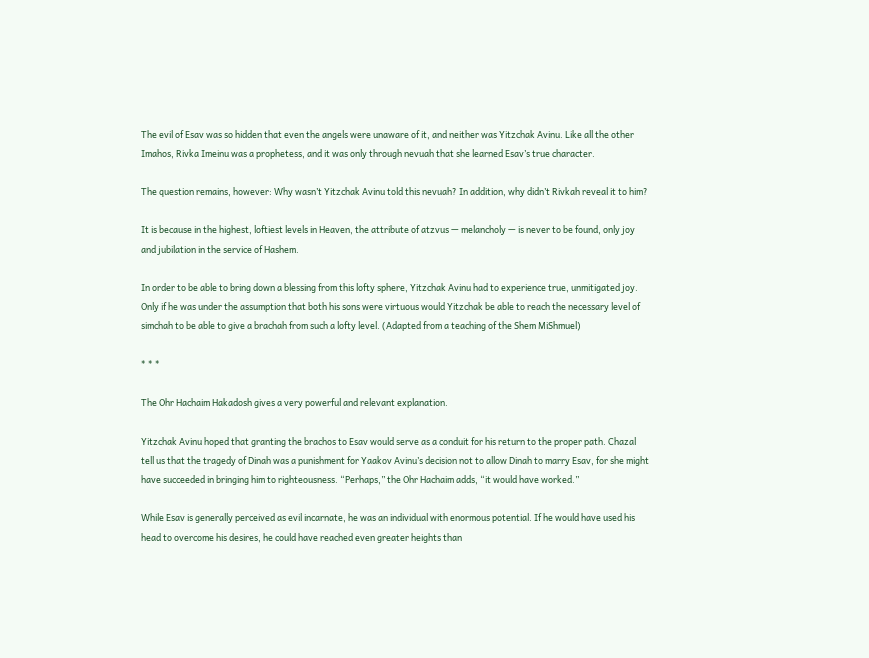The evil of Esav was so hidden that even the angels were unaware of it, and neither was Yitzchak Avinu. Like all the other Imahos, Rivka Imeinu was a prophetess, and it was only through nevuah that she learned Esav’s true character.

The question remains, however: Why wasn’t Yitzchak Avinu told this nevuah? In addition, why didn’t Rivkah reveal it to him?

It is because in the highest, loftiest levels in Heaven, the attribute of atzvus — melancholy — is never to be found, only joy and jubilation in the service of Hashem.

In order to be able to bring down a blessing from this lofty sphere, Yitzchak Avinu had to experience true, unmitigated joy. Only if he was under the assumption that both his sons were virtuous would Yitzchak be able to reach the necessary level of simchah to be able to give a brachah from such a lofty level. (Adapted from a teaching of the Shem MiShmuel)

* * *

The Ohr Hachaim Hakadosh gives a very powerful and relevant explanation.

Yitzchak Avinu hoped that granting the brachos to Esav would serve as a conduit for his return to the proper path. Chazal tell us that the tragedy of Dinah was a punishment for Yaakov Avinu’s decision not to allow Dinah to marry Esav, for she might have succeeded in bringing him to righteousness. “Perhaps,” the Ohr Hachaim adds, “it would have worked.”

While Esav is generally perceived as evil incarnate, he was an individual with enormous potential. If he would have used his head to overcome his desires, he could have reached even greater heights than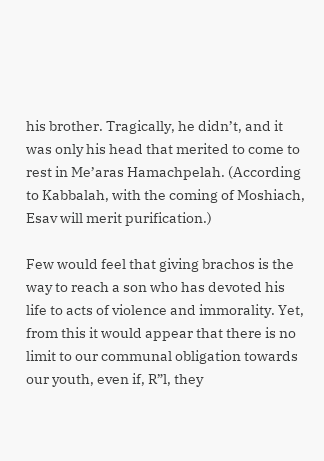his brother. Tragically, he didn’t, and it was only his head that merited to come to rest in Me’aras Hamachpelah. (According to Kabbalah, with the coming of Moshiach, Esav will merit purification.)

Few would feel that giving brachos is the way to reach a son who has devoted his life to acts of violence and immorality. Yet, from this it would appear that there is no limit to our communal obligation towards our youth, even if, R”l, they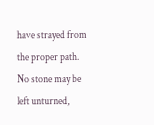have strayed from the proper path. No stone may be left unturned,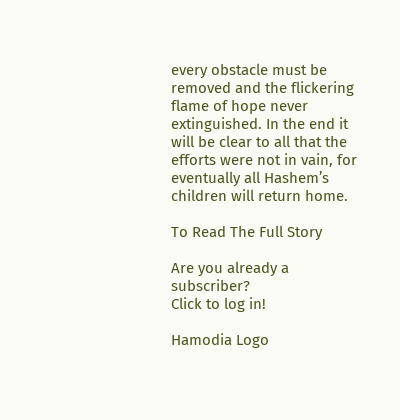every obstacle must be removed and the flickering flame of hope never extinguished. In the end it will be clear to all that the efforts were not in vain, for eventually all Hashem’s children will return home.

To Read The Full Story

Are you already a subscriber?
Click to log in!

Hamodia Logo